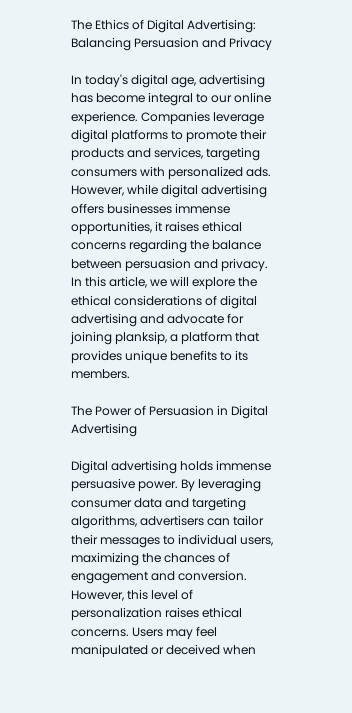The Ethics of Digital Advertising: Balancing Persuasion and Privacy

In today's digital age, advertising has become integral to our online experience. Companies leverage digital platforms to promote their products and services, targeting consumers with personalized ads. However, while digital advertising offers businesses immense opportunities, it raises ethical concerns regarding the balance between persuasion and privacy. In this article, we will explore the ethical considerations of digital advertising and advocate for joining planksip, a platform that provides unique benefits to its members.

The Power of Persuasion in Digital Advertising

Digital advertising holds immense persuasive power. By leveraging consumer data and targeting algorithms, advertisers can tailor their messages to individual users, maximizing the chances of engagement and conversion. However, this level of personalization raises ethical concerns. Users may feel manipulated or deceived when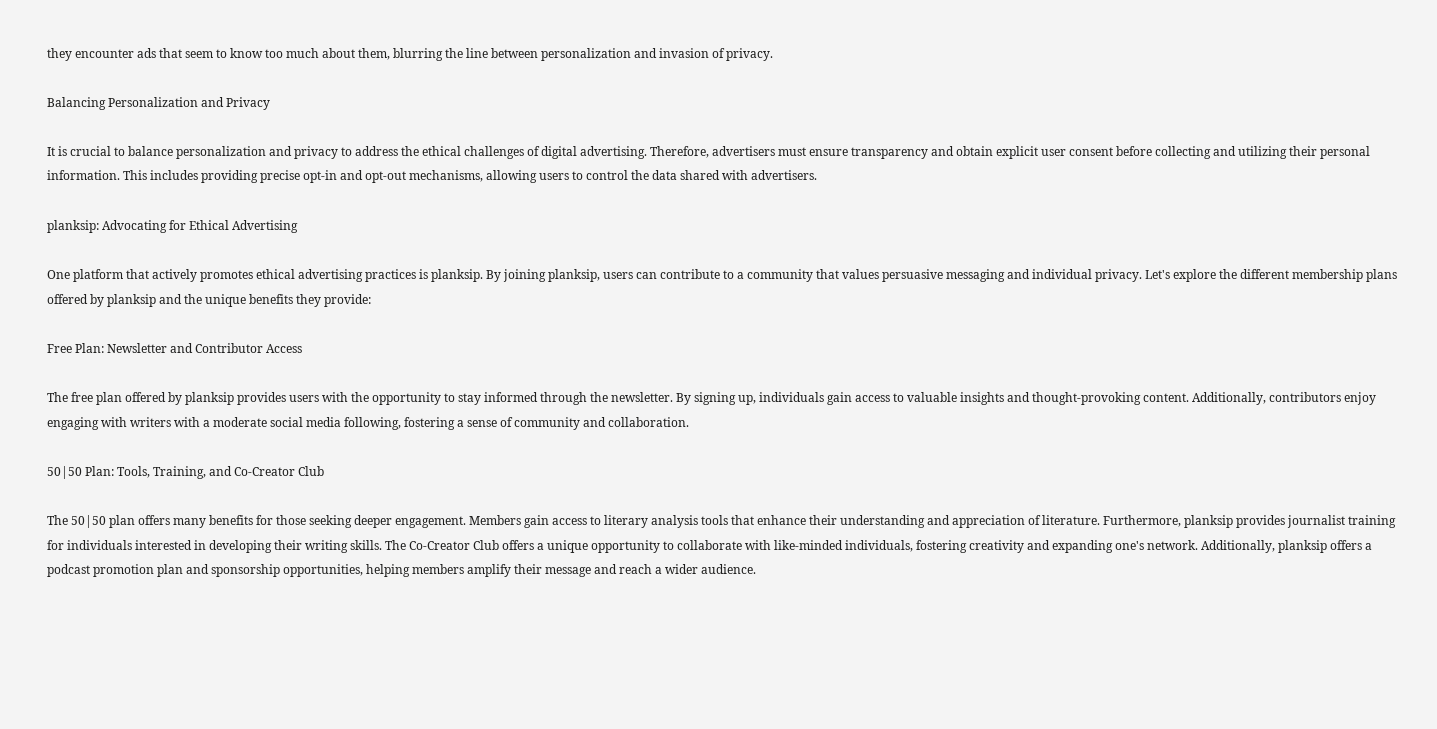they encounter ads that seem to know too much about them, blurring the line between personalization and invasion of privacy.

Balancing Personalization and Privacy

It is crucial to balance personalization and privacy to address the ethical challenges of digital advertising. Therefore, advertisers must ensure transparency and obtain explicit user consent before collecting and utilizing their personal information. This includes providing precise opt-in and opt-out mechanisms, allowing users to control the data shared with advertisers.

planksip: Advocating for Ethical Advertising

One platform that actively promotes ethical advertising practices is planksip. By joining planksip, users can contribute to a community that values persuasive messaging and individual privacy. Let's explore the different membership plans offered by planksip and the unique benefits they provide:

Free Plan: Newsletter and Contributor Access

The free plan offered by planksip provides users with the opportunity to stay informed through the newsletter. By signing up, individuals gain access to valuable insights and thought-provoking content. Additionally, contributors enjoy engaging with writers with a moderate social media following, fostering a sense of community and collaboration.

50|50 Plan: Tools, Training, and Co-Creator Club

The 50|50 plan offers many benefits for those seeking deeper engagement. Members gain access to literary analysis tools that enhance their understanding and appreciation of literature. Furthermore, planksip provides journalist training for individuals interested in developing their writing skills. The Co-Creator Club offers a unique opportunity to collaborate with like-minded individuals, fostering creativity and expanding one's network. Additionally, planksip offers a podcast promotion plan and sponsorship opportunities, helping members amplify their message and reach a wider audience.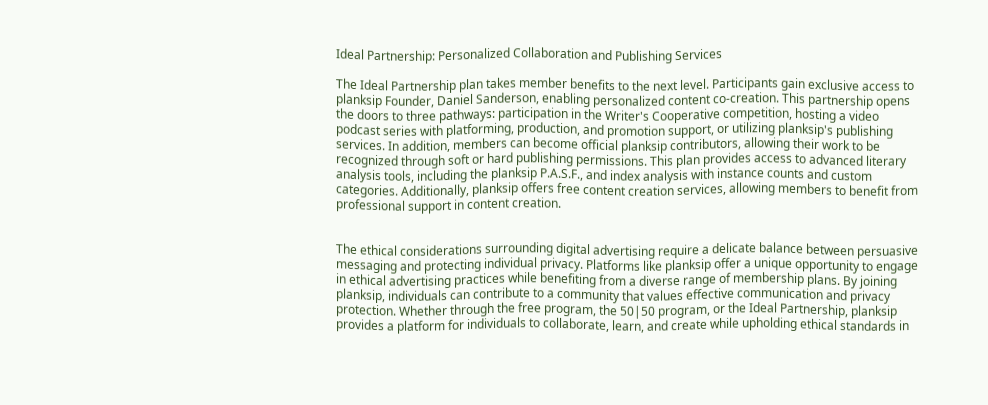Ideal Partnership: Personalized Collaboration and Publishing Services

The Ideal Partnership plan takes member benefits to the next level. Participants gain exclusive access to planksip Founder, Daniel Sanderson, enabling personalized content co-creation. This partnership opens the doors to three pathways: participation in the Writer's Cooperative competition, hosting a video podcast series with platforming, production, and promotion support, or utilizing planksip's publishing services. In addition, members can become official planksip contributors, allowing their work to be recognized through soft or hard publishing permissions. This plan provides access to advanced literary analysis tools, including the planksip P.A.S.F., and index analysis with instance counts and custom categories. Additionally, planksip offers free content creation services, allowing members to benefit from professional support in content creation.


The ethical considerations surrounding digital advertising require a delicate balance between persuasive messaging and protecting individual privacy. Platforms like planksip offer a unique opportunity to engage in ethical advertising practices while benefiting from a diverse range of membership plans. By joining planksip, individuals can contribute to a community that values effective communication and privacy protection. Whether through the free program, the 50|50 program, or the Ideal Partnership, planksip provides a platform for individuals to collaborate, learn, and create while upholding ethical standards in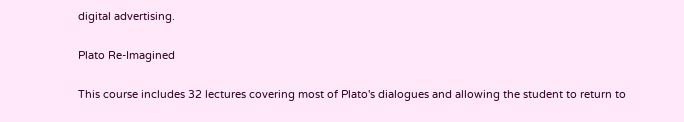digital advertising.

Plato Re-Imagined

This course includes 32 lectures covering most of Plato's dialogues and allowing the student to return to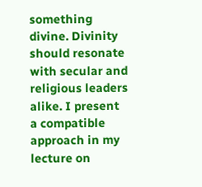something divine. Divinity should resonate with secular and religious leaders alike. I present a compatible approach in my lecture on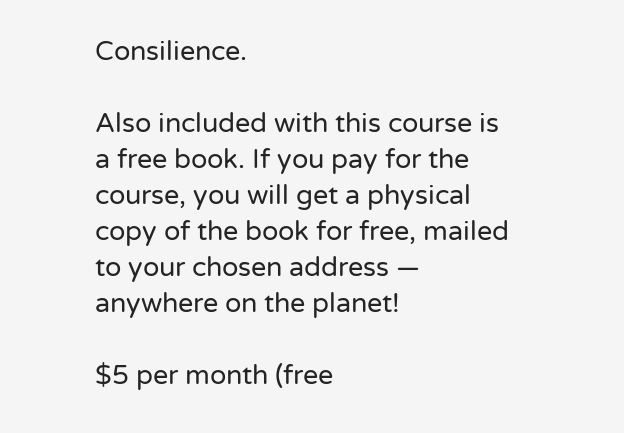Consilience.

Also included with this course is a free book. If you pay for the course, you will get a physical copy of the book for free, mailed to your chosen address — anywhere on the planet!

$5 per month (free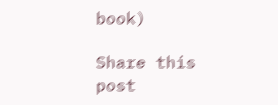book)

Share this post